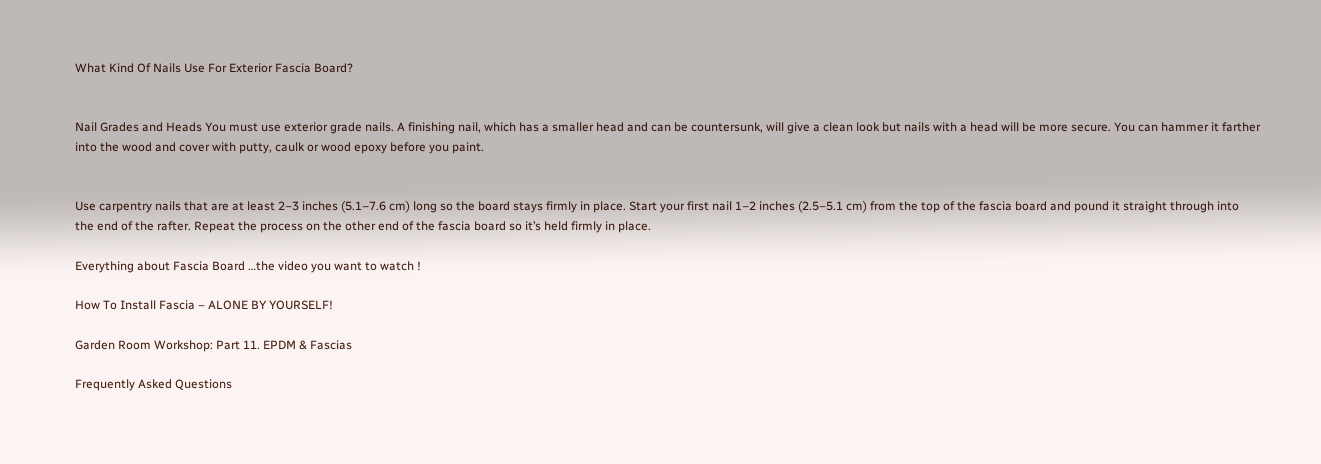What Kind Of Nails Use For Exterior Fascia Board?


Nail Grades and Heads You must use exterior grade nails. A finishing nail, which has a smaller head and can be countersunk, will give a clean look but nails with a head will be more secure. You can hammer it farther into the wood and cover with putty, caulk or wood epoxy before you paint.


Use carpentry nails that are at least 2–3 inches (5.1–7.6 cm) long so the board stays firmly in place. Start your first nail 1–2 inches (2.5–5.1 cm) from the top of the fascia board and pound it straight through into the end of the rafter. Repeat the process on the other end of the fascia board so it’s held firmly in place.

Everything about Fascia Board …the video you want to watch !

How To Install Fascia – ALONE BY YOURSELF!

Garden Room Workshop: Part 11. EPDM & Fascias

Frequently Asked Questions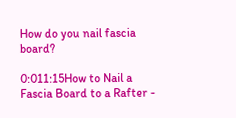How do you nail fascia board?

0:011:15How to Nail a Fascia Board to a Rafter -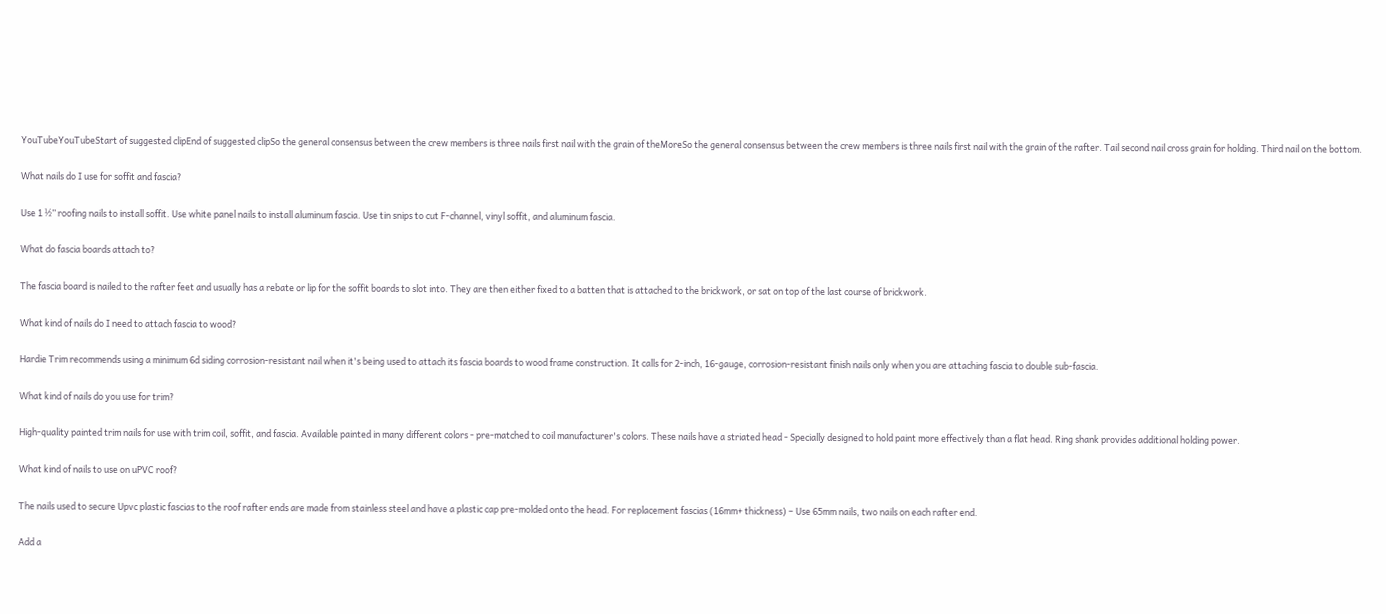YouTubeYouTubeStart of suggested clipEnd of suggested clipSo the general consensus between the crew members is three nails first nail with the grain of theMoreSo the general consensus between the crew members is three nails first nail with the grain of the rafter. Tail second nail cross grain for holding. Third nail on the bottom.

What nails do I use for soffit and fascia?

Use 1 ½” roofing nails to install soffit. Use white panel nails to install aluminum fascia. Use tin snips to cut F-channel, vinyl soffit, and aluminum fascia.

What do fascia boards attach to?

The fascia board is nailed to the rafter feet and usually has a rebate or lip for the soffit boards to slot into. They are then either fixed to a batten that is attached to the brickwork, or sat on top of the last course of brickwork.

What kind of nails do I need to attach fascia to wood?

Hardie Trim recommends using a minimum 6d siding corrosion-resistant nail when it's being used to attach its fascia boards to wood frame construction. It calls for 2-inch, 16-gauge, corrosion-resistant finish nails only when you are attaching fascia to double sub-fascia.

What kind of nails do you use for trim?

High-quality painted trim nails for use with trim coil, soffit, and fascia. Available painted in many different colors - pre-matched to coil manufacturer's colors. These nails have a striated head - Specially designed to hold paint more effectively than a flat head. Ring shank provides additional holding power.

What kind of nails to use on uPVC roof?

The nails used to secure Upvc plastic fascias to the roof rafter ends are made from stainless steel and have a plastic cap pre-molded onto the head. For replacement fascias (16mm+ thickness) – Use 65mm nails, two nails on each rafter end.

Add a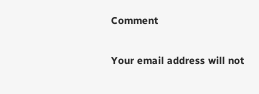Comment

Your email address will not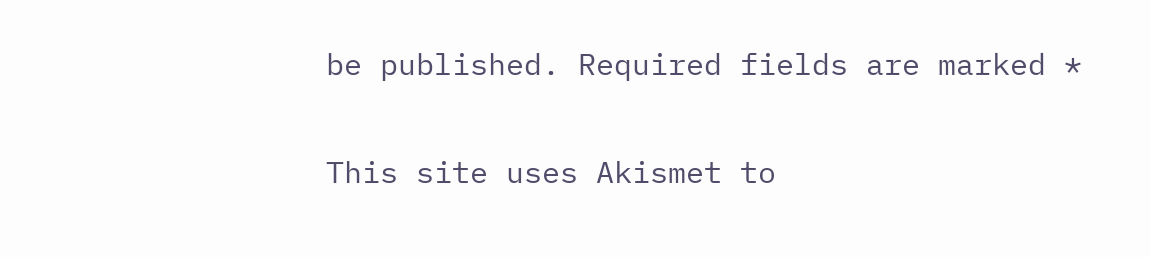be published. Required fields are marked *

This site uses Akismet to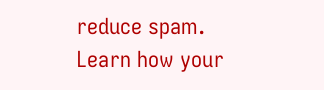reduce spam. Learn how your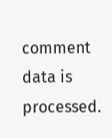comment data is processed.